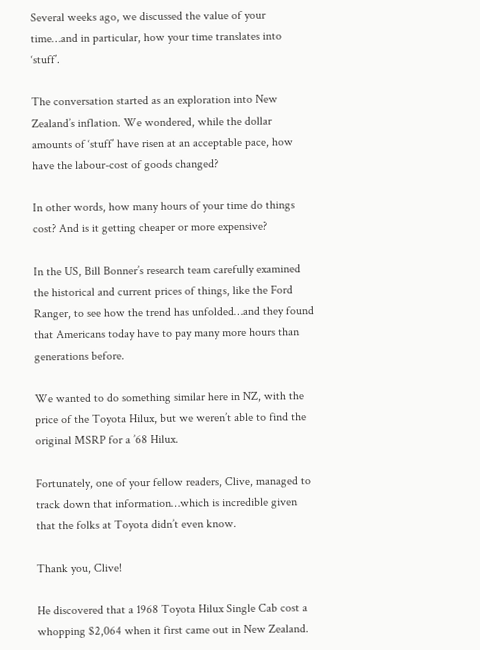Several weeks ago, we discussed the value of your time…and in particular, how your time translates into ‘stuff’.

The conversation started as an exploration into New Zealand’s inflation. We wondered, while the dollar amounts of ‘stuff’ have risen at an acceptable pace, how have the labour-cost of goods changed?

In other words, how many hours of your time do things cost? And is it getting cheaper or more expensive?

In the US, Bill Bonner’s research team carefully examined the historical and current prices of things, like the Ford Ranger, to see how the trend has unfolded…and they found that Americans today have to pay many more hours than generations before.

We wanted to do something similar here in NZ, with the price of the Toyota Hilux, but we weren’t able to find the original MSRP for a ’68 Hilux.

Fortunately, one of your fellow readers, Clive, managed to track down that information…which is incredible given that the folks at Toyota didn’t even know.

Thank you, Clive!

He discovered that a 1968 Toyota Hilux Single Cab cost a whopping $2,064 when it first came out in New Zealand.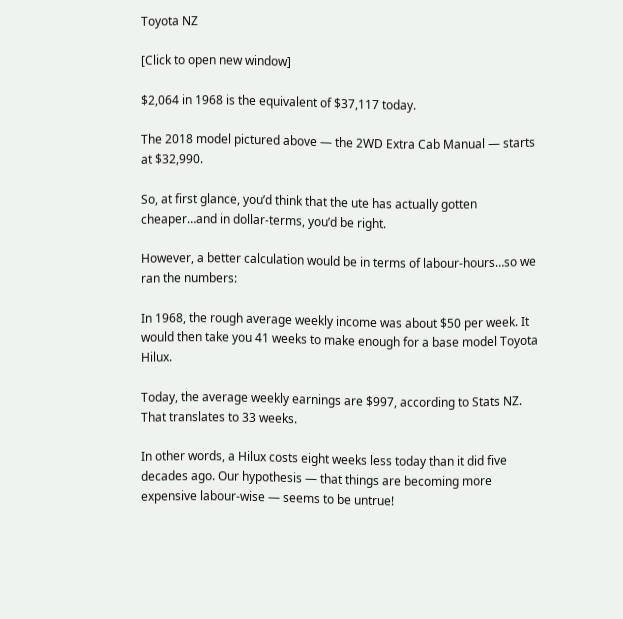Toyota NZ

[Click to open new window]

$2,064 in 1968 is the equivalent of $37,117 today.

The 2018 model pictured above — the 2WD Extra Cab Manual — starts at $32,990.

So, at first glance, you’d think that the ute has actually gotten cheaper…and in dollar-terms, you’d be right.

However, a better calculation would be in terms of labour-hours…so we ran the numbers:

In 1968, the rough average weekly income was about $50 per week. It would then take you 41 weeks to make enough for a base model Toyota Hilux.

Today, the average weekly earnings are $997, according to Stats NZ. That translates to 33 weeks.

In other words, a Hilux costs eight weeks less today than it did five decades ago. Our hypothesis — that things are becoming more expensive labour-wise — seems to be untrue!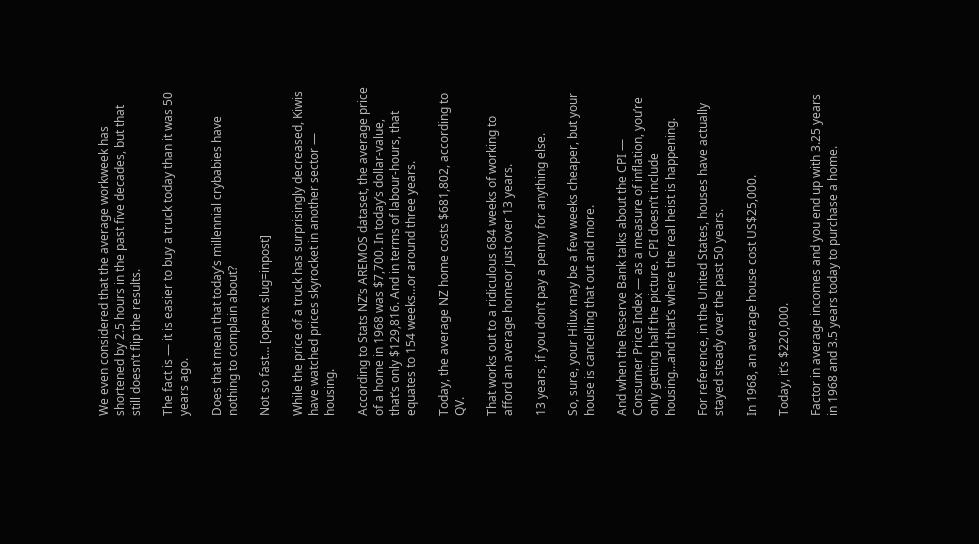We even considered that the average workweek has shortened by 2.5 hours in the past five decades, but that still doesn’t flip the results.

The fact is — it is easier to buy a truck today than it was 50 years ago.

Does that mean that today’s millennial crybabies have nothing to complain about?

Not so fast… [openx slug=inpost]

While the price of a truck has surprisingly decreased, Kiwis have watched prices skyrocket in another sector — housing.

According to Stats NZ’s AREMOS dataset, the average price of a home in 1968 was $7,700. In today’s dollar-value, that’s only $129,816. And in terms of labour-hours, that equates to 154 weeks…or around three years.

Today, the average NZ home costs $681,802, according to QV.

That works out to a ridiculous 684 weeks of working to afford an average homeor just over 13 years.

13 years, if you don’t pay a penny for anything else.

So, sure, your Hilux may be a few weeks cheaper, but your house is cancelling that out and more.

And when the Reserve Bank talks about the CPI — Consumer Price Index — as a measure of inflation, you’re only getting half the picture. CPI doesn’t include housing…and that’s where the real heist is happening.

For reference, in the United States, houses have actually stayed steady over the past 50 years.

In 1968, an average house cost US$25,000.

Today, it’s $220,000.

Factor in average incomes and you end up with 3.25 years in 1968 and 3.5 years today to purchase a home.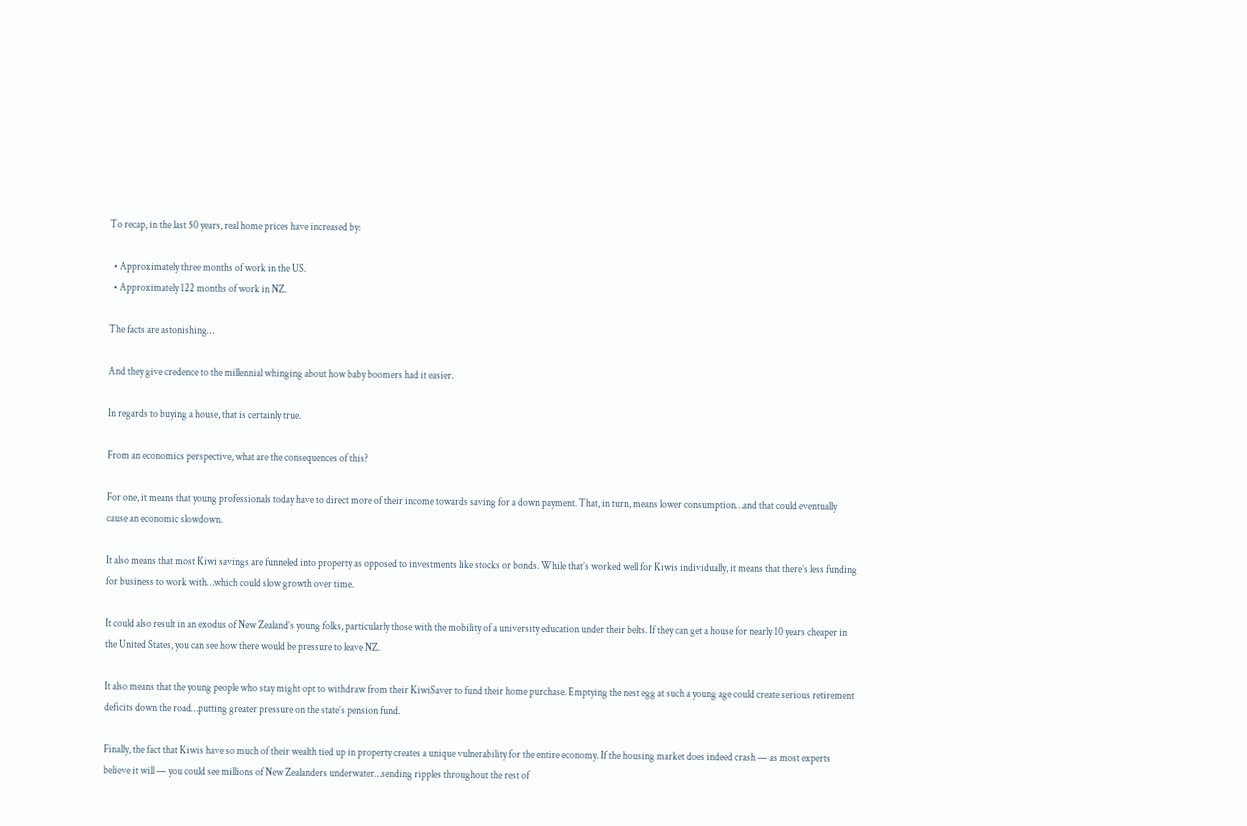To recap, in the last 50 years, real home prices have increased by:

  • Approximately three months of work in the US.
  • Approximately 122 months of work in NZ.

The facts are astonishing…

And they give credence to the millennial whinging about how baby boomers had it easier.

In regards to buying a house, that is certainly true.

From an economics perspective, what are the consequences of this?

For one, it means that young professionals today have to direct more of their income towards saving for a down payment. That, in turn, means lower consumption…and that could eventually cause an economic slowdown.

It also means that most Kiwi savings are funneled into property as opposed to investments like stocks or bonds. While that’s worked well for Kiwis individually, it means that there’s less funding for business to work with…which could slow growth over time.

It could also result in an exodus of New Zealand’s young folks, particularly those with the mobility of a university education under their belts. If they can get a house for nearly 10 years cheaper in the United States, you can see how there would be pressure to leave NZ.

It also means that the young people who stay might opt to withdraw from their KiwiSaver to fund their home purchase. Emptying the nest egg at such a young age could create serious retirement deficits down the road…putting greater pressure on the state’s pension fund.

Finally, the fact that Kiwis have so much of their wealth tied up in property creates a unique vulnerability for the entire economy. If the housing market does indeed crash — as most experts believe it will — you could see millions of New Zealanders underwater…sending ripples throughout the rest of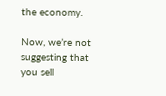the economy.

Now, we’re not suggesting that you sell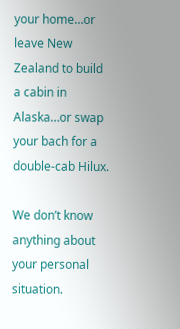your home…or leave New Zealand to build a cabin in Alaska…or swap your bach for a double-cab Hilux.

We don’t know anything about your personal situation.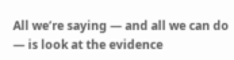All we’re saying — and all we can do — is look at the evidence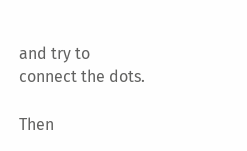and try to connect the dots.

Then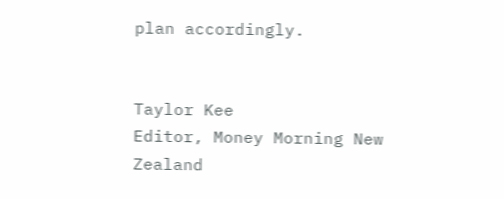plan accordingly.


Taylor Kee
Editor, Money Morning New Zealand